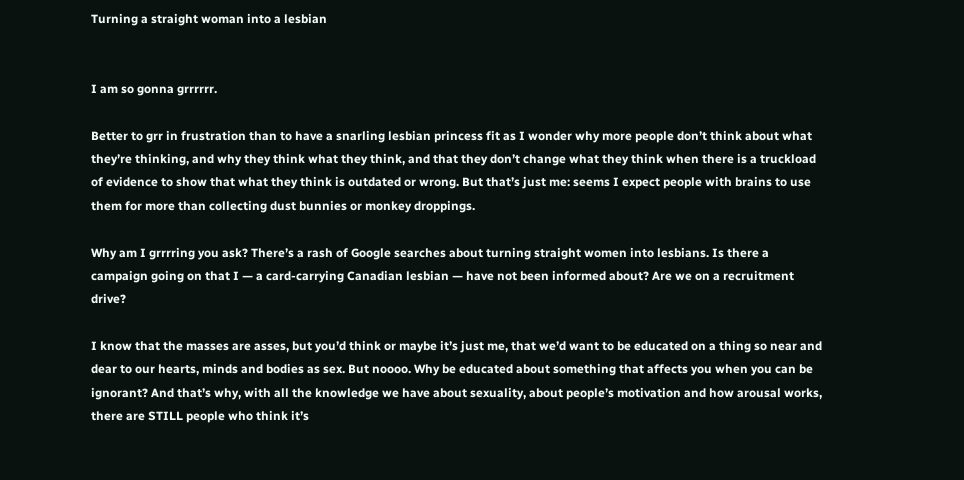Turning a straight woman into a lesbian


I am so gonna grrrrrr.

Better to grr in frustration than to have a snarling lesbian princess fit as I wonder why more people don’t think about what they’re thinking, and why they think what they think, and that they don’t change what they think when there is a truckload of evidence to show that what they think is outdated or wrong. But that’s just me: seems I expect people with brains to use them for more than collecting dust bunnies or monkey droppings.

Why am I grrrring you ask? There’s a rash of Google searches about turning straight women into lesbians. Is there a campaign going on that I — a card-carrying Canadian lesbian — have not been informed about? Are we on a recruitment drive?

I know that the masses are asses, but you’d think or maybe it’s just me, that we’d want to be educated on a thing so near and dear to our hearts, minds and bodies as sex. But noooo. Why be educated about something that affects you when you can be ignorant? And that’s why, with all the knowledge we have about sexuality, about people’s motivation and how arousal works, there are STILL people who think it’s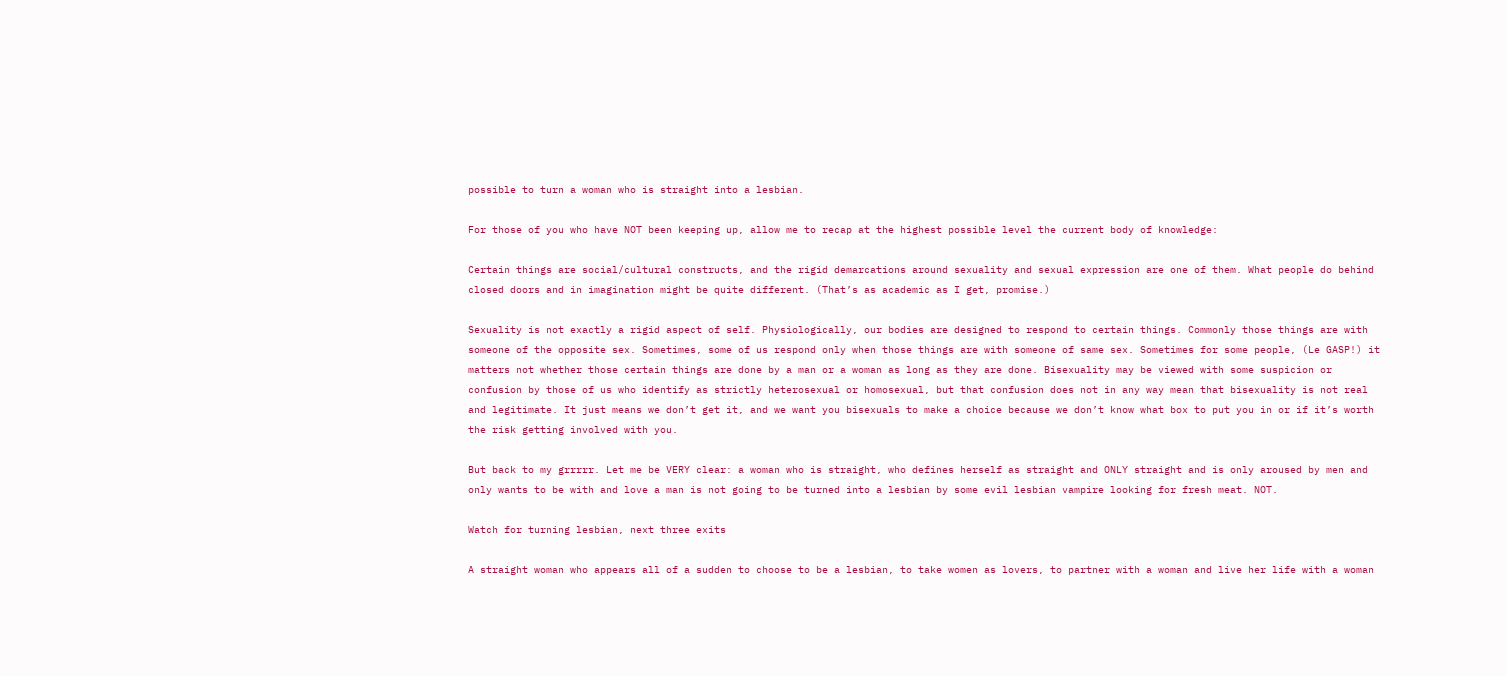possible to turn a woman who is straight into a lesbian.

For those of you who have NOT been keeping up, allow me to recap at the highest possible level the current body of knowledge:

Certain things are social/cultural constructs, and the rigid demarcations around sexuality and sexual expression are one of them. What people do behind closed doors and in imagination might be quite different. (That’s as academic as I get, promise.)

Sexuality is not exactly a rigid aspect of self. Physiologically, our bodies are designed to respond to certain things. Commonly those things are with someone of the opposite sex. Sometimes, some of us respond only when those things are with someone of same sex. Sometimes for some people, (Le GASP!) it matters not whether those certain things are done by a man or a woman as long as they are done. Bisexuality may be viewed with some suspicion or confusion by those of us who identify as strictly heterosexual or homosexual, but that confusion does not in any way mean that bisexuality is not real and legitimate. It just means we don’t get it, and we want you bisexuals to make a choice because we don’t know what box to put you in or if it’s worth the risk getting involved with you.

But back to my grrrrr. Let me be VERY clear: a woman who is straight, who defines herself as straight and ONLY straight and is only aroused by men and only wants to be with and love a man is not going to be turned into a lesbian by some evil lesbian vampire looking for fresh meat. NOT.

Watch for turning lesbian, next three exits

A straight woman who appears all of a sudden to choose to be a lesbian, to take women as lovers, to partner with a woman and live her life with a woman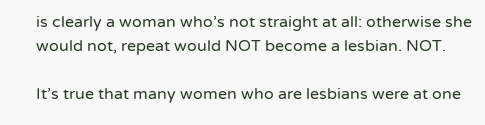is clearly a woman who’s not straight at all: otherwise she would not, repeat would NOT become a lesbian. NOT.

It’s true that many women who are lesbians were at one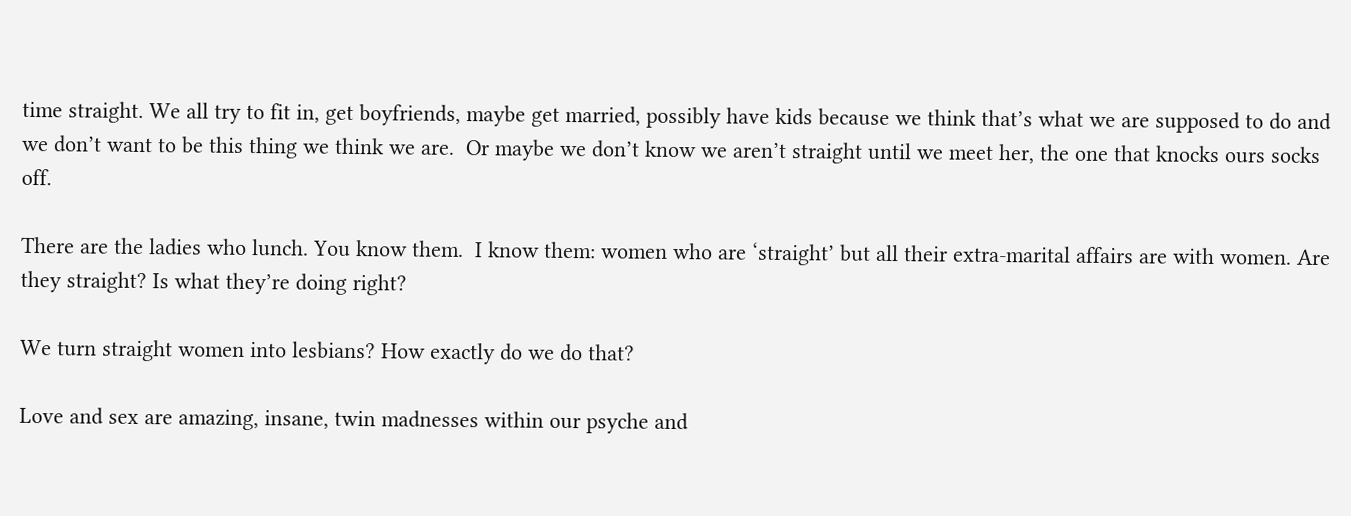time straight. We all try to fit in, get boyfriends, maybe get married, possibly have kids because we think that’s what we are supposed to do and we don’t want to be this thing we think we are.  Or maybe we don’t know we aren’t straight until we meet her, the one that knocks ours socks off.

There are the ladies who lunch. You know them.  I know them: women who are ‘straight’ but all their extra-marital affairs are with women. Are they straight? Is what they’re doing right?

We turn straight women into lesbians? How exactly do we do that?

Love and sex are amazing, insane, twin madnesses within our psyche and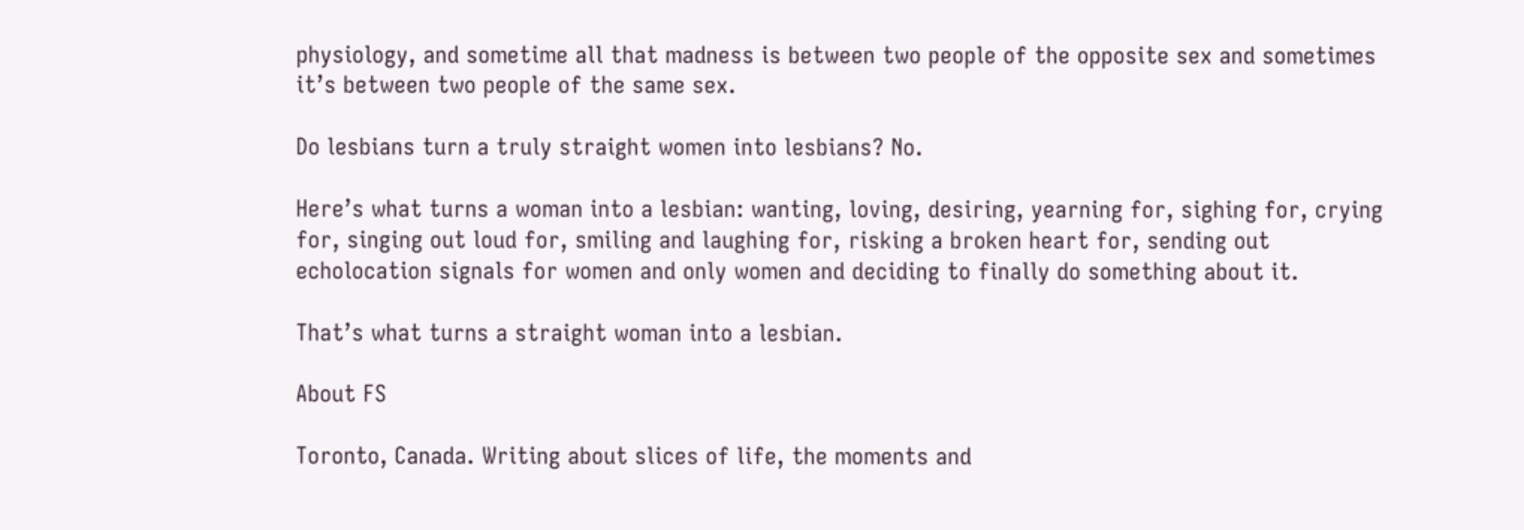physiology, and sometime all that madness is between two people of the opposite sex and sometimes it’s between two people of the same sex.

Do lesbians turn a truly straight women into lesbians? No.

Here’s what turns a woman into a lesbian: wanting, loving, desiring, yearning for, sighing for, crying for, singing out loud for, smiling and laughing for, risking a broken heart for, sending out echolocation signals for women and only women and deciding to finally do something about it.

That’s what turns a straight woman into a lesbian.

About FS

Toronto, Canada. Writing about slices of life, the moments and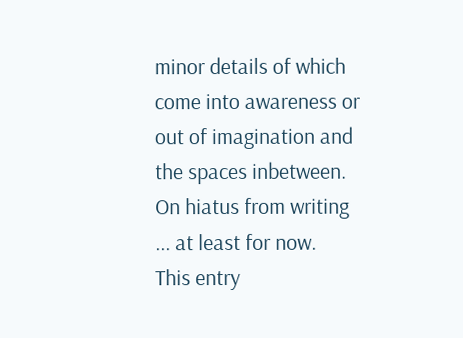minor details of which come into awareness or out of imagination and the spaces inbetween. On hiatus from writing ... at least for now.
This entry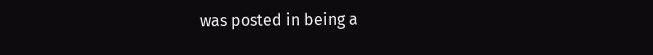was posted in being a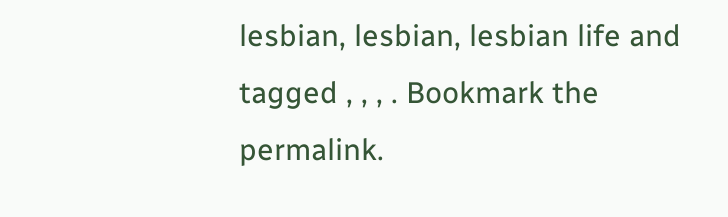lesbian, lesbian, lesbian life and tagged , , , . Bookmark the permalink.